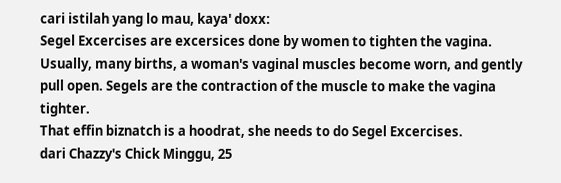cari istilah yang lo mau, kaya' doxx:
Segel Excercises are excersices done by women to tighten the vagina. Usually, many births, a woman's vaginal muscles become worn, and gently pull open. Segels are the contraction of the muscle to make the vagina tighter.
That effin biznatch is a hoodrat, she needs to do Segel Excercises.
dari Chazzy's Chick Minggu, 25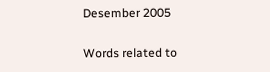Desember 2005

Words related to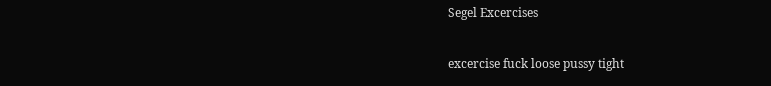Segel Excercises

excercise fuck loose pussy tight